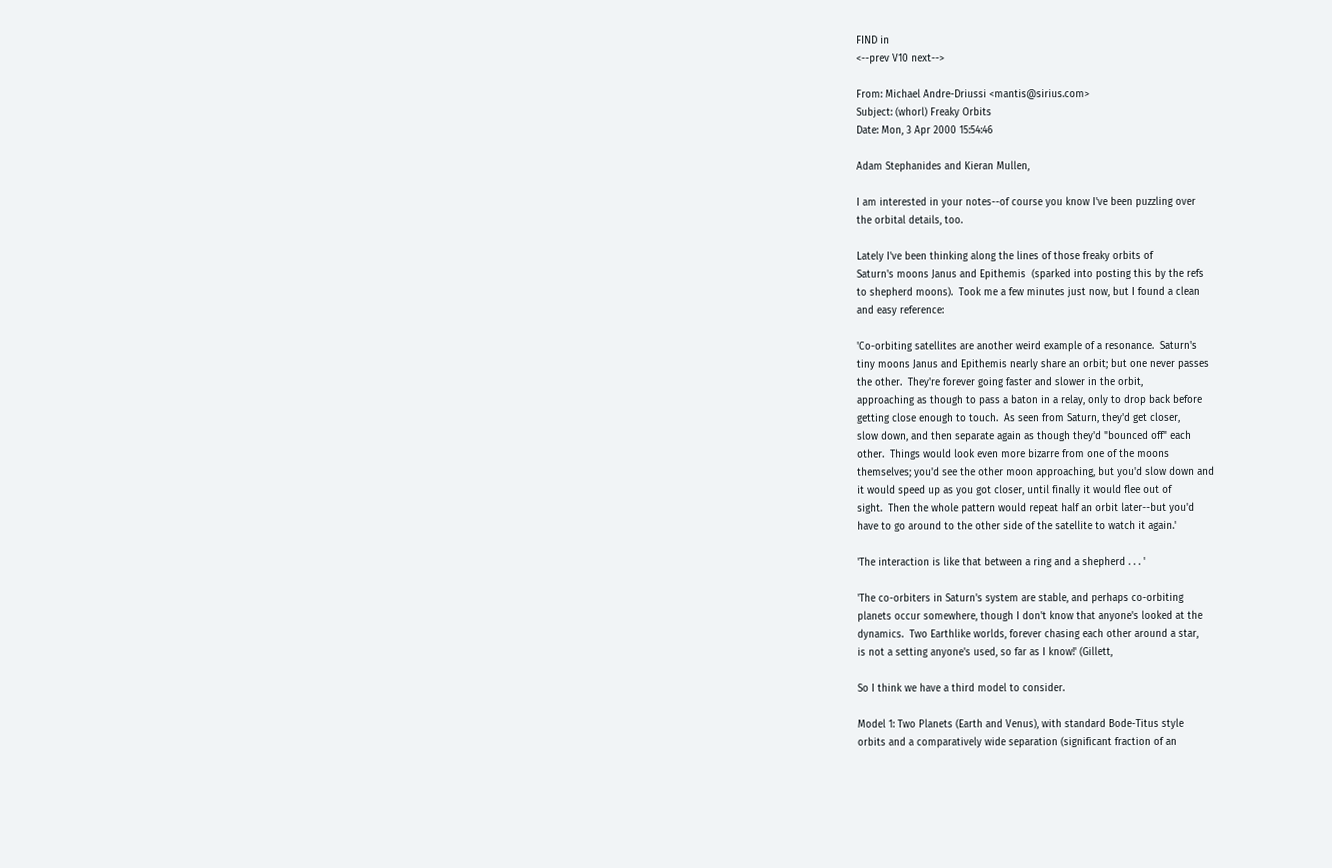FIND in
<--prev V10 next-->

From: Michael Andre-Driussi <mantis@sirius.com>
Subject: (whorl) Freaky Orbits
Date: Mon, 3 Apr 2000 15:54:46

Adam Stephanides and Kieran Mullen,

I am interested in your notes--of course you know I've been puzzling over
the orbital details, too.

Lately I've been thinking along the lines of those freaky orbits of
Saturn's moons Janus and Epithemis  (sparked into posting this by the refs
to shepherd moons).  Took me a few minutes just now, but I found a clean
and easy reference:

'Co-orbiting satellites are another weird example of a resonance.  Saturn's
tiny moons Janus and Epithemis nearly share an orbit; but one never passes
the other.  They're forever going faster and slower in the orbit,
approaching as though to pass a baton in a relay, only to drop back before
getting close enough to touch.  As seen from Saturn, they'd get closer,
slow down, and then separate again as though they'd "bounced off" each
other.  Things would look even more bizarre from one of the moons
themselves; you'd see the other moon approaching, but you'd slow down and
it would speed up as you got closer, until finally it would flee out of
sight.  Then the whole pattern would repeat half an orbit later--but you'd
have to go around to the other side of the satellite to watch it again.'

'The interaction is like that between a ring and a shepherd . . . '

'The co-orbiters in Saturn's system are stable, and perhaps co-orbiting
planets occur somewhere, though I don't know that anyone's looked at the
dynamics.  Two Earthlike worlds, forever chasing each other around a star,
is not a setting anyone's used, so far as I know!' (Gillett,

So I think we have a third model to consider.

Model 1: Two Planets (Earth and Venus), with standard Bode-Titus style
orbits and a comparatively wide separation (significant fraction of an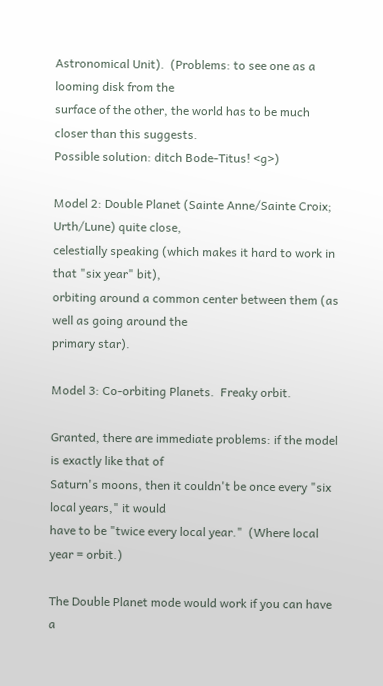Astronomical Unit).  (Problems: to see one as a looming disk from the
surface of the other, the world has to be much closer than this suggests.
Possible solution: ditch Bode-Titus! <g>)

Model 2: Double Planet (Sainte Anne/Sainte Croix; Urth/Lune) quite close,
celestially speaking (which makes it hard to work in that "six year" bit),
orbiting around a common center between them (as well as going around the
primary star).

Model 3: Co-orbiting Planets.  Freaky orbit.

Granted, there are immediate problems: if the model is exactly like that of
Saturn's moons, then it couldn't be once every "six local years," it would
have to be "twice every local year."  (Where local year = orbit.)

The Double Planet mode would work if you can have a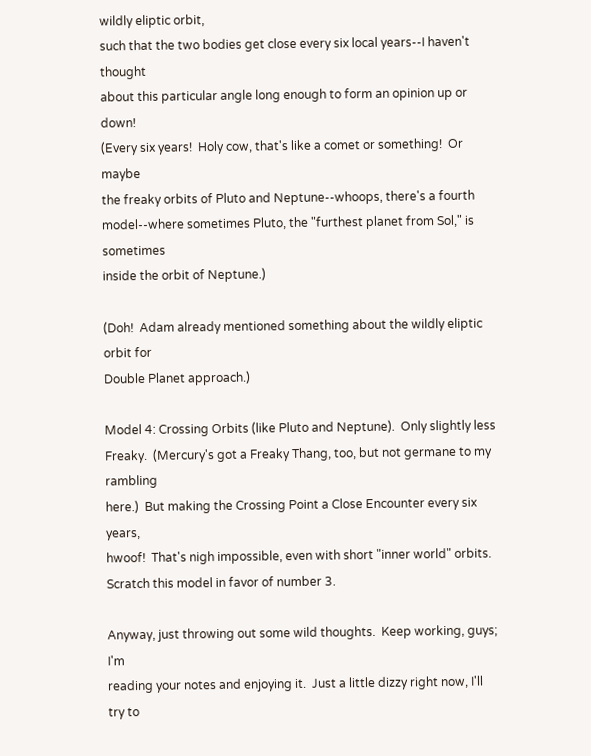wildly eliptic orbit,
such that the two bodies get close every six local years--I haven't thought
about this particular angle long enough to form an opinion up or down!
(Every six years!  Holy cow, that's like a comet or something!  Or maybe
the freaky orbits of Pluto and Neptune--whoops, there's a fourth
model--where sometimes Pluto, the "furthest planet from Sol," is sometimes
inside the orbit of Neptune.)

(Doh!  Adam already mentioned something about the wildly eliptic orbit for
Double Planet approach.)

Model 4: Crossing Orbits (like Pluto and Neptune).  Only slightly less
Freaky.  (Mercury's got a Freaky Thang, too, but not germane to my rambling
here.)  But making the Crossing Point a Close Encounter every six years,
hwoof!  That's nigh impossible, even with short "inner world" orbits.
Scratch this model in favor of number 3.

Anyway, just throwing out some wild thoughts.  Keep working, guys; I'm
reading your notes and enjoying it.  Just a little dizzy right now, I'll
try to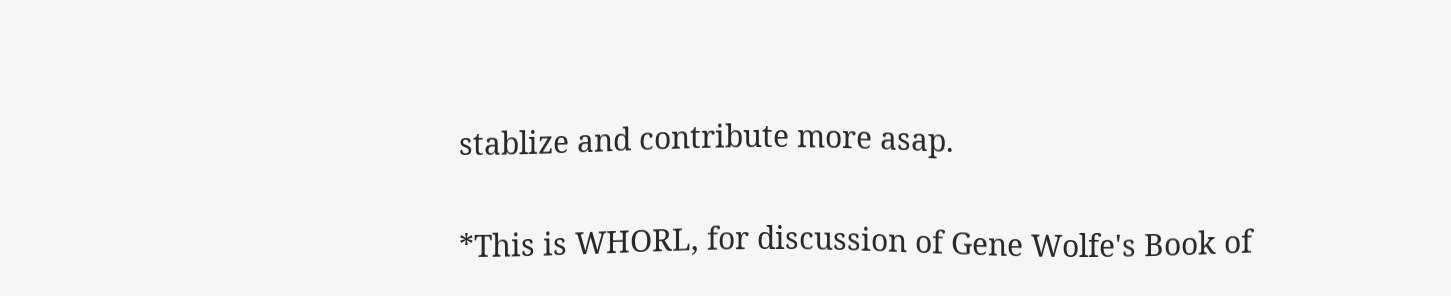stablize and contribute more asap.


*This is WHORL, for discussion of Gene Wolfe's Book of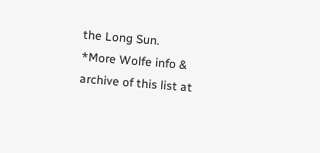the Long Sun.
*More Wolfe info & archive of this list at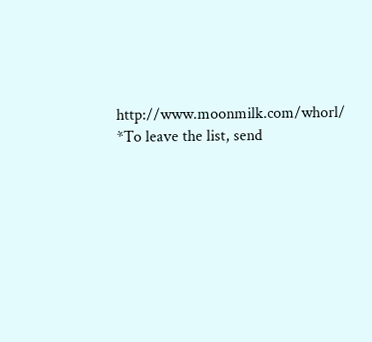http://www.moonmilk.com/whorl/
*To leave the list, send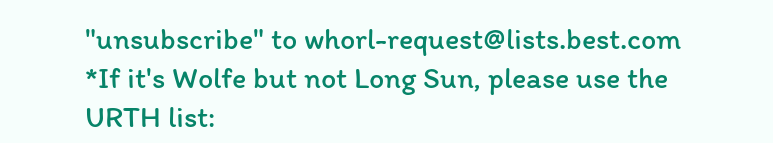"unsubscribe" to whorl-request@lists.best.com
*If it's Wolfe but not Long Sun, please use the URTH list: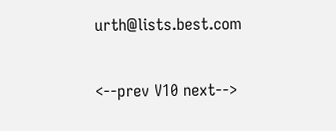urth@lists.best.com

<--prev V10 next-->